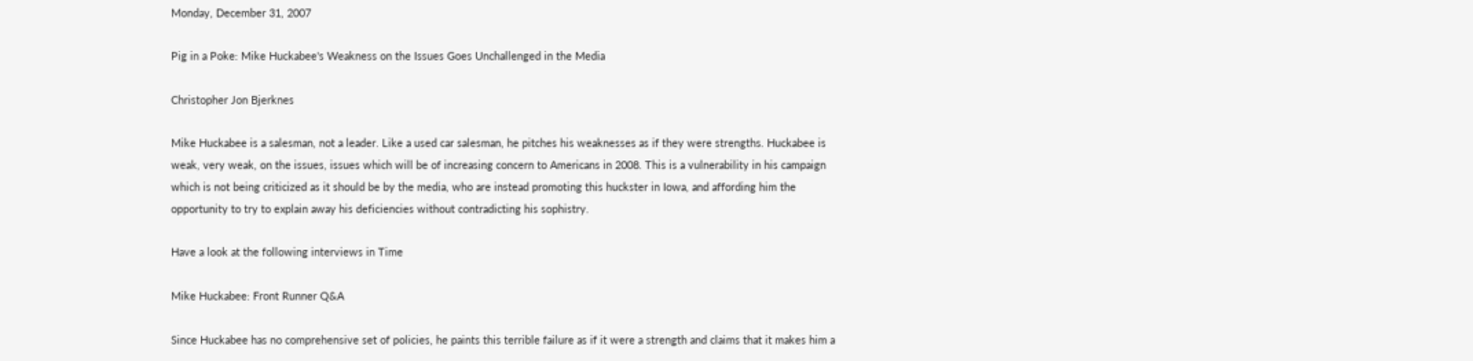Monday, December 31, 2007

Pig in a Poke: Mike Huckabee's Weakness on the Issues Goes Unchallenged in the Media

Christopher Jon Bjerknes

Mike Huckabee is a salesman, not a leader. Like a used car salesman, he pitches his weaknesses as if they were strengths. Huckabee is weak, very weak, on the issues, issues which will be of increasing concern to Americans in 2008. This is a vulnerability in his campaign which is not being criticized as it should be by the media, who are instead promoting this huckster in Iowa, and affording him the opportunity to try to explain away his deficiencies without contradicting his sophistry.

Have a look at the following interviews in Time

Mike Huckabee: Front Runner Q&A

Since Huckabee has no comprehensive set of policies, he paints this terrible failure as if it were a strength and claims that it makes him a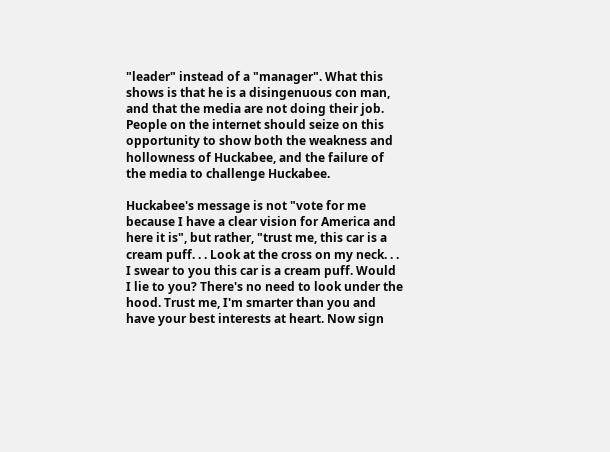"leader" instead of a "manager". What this shows is that he is a disingenuous con man, and that the media are not doing their job. People on the internet should seize on this opportunity to show both the weakness and hollowness of Huckabee, and the failure of the media to challenge Huckabee.

Huckabee's message is not "vote for me because I have a clear vision for America and here it is", but rather, "trust me, this car is a cream puff. . . Look at the cross on my neck. . . I swear to you this car is a cream puff. Would I lie to you? There's no need to look under the hood. Trust me, I'm smarter than you and have your best interests at heart. Now sign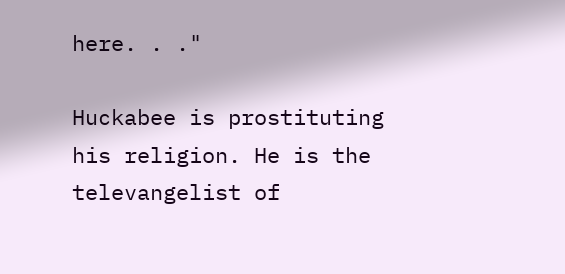here. . ."

Huckabee is prostituting his religion. He is the televangelist of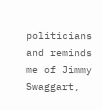politicians and reminds me of Jimmy Swaggart,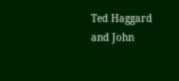Ted Haggard and John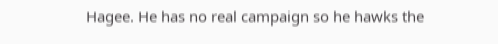Hagee. He has no real campaign so he hawks the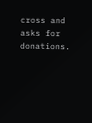cross and asks for donations.